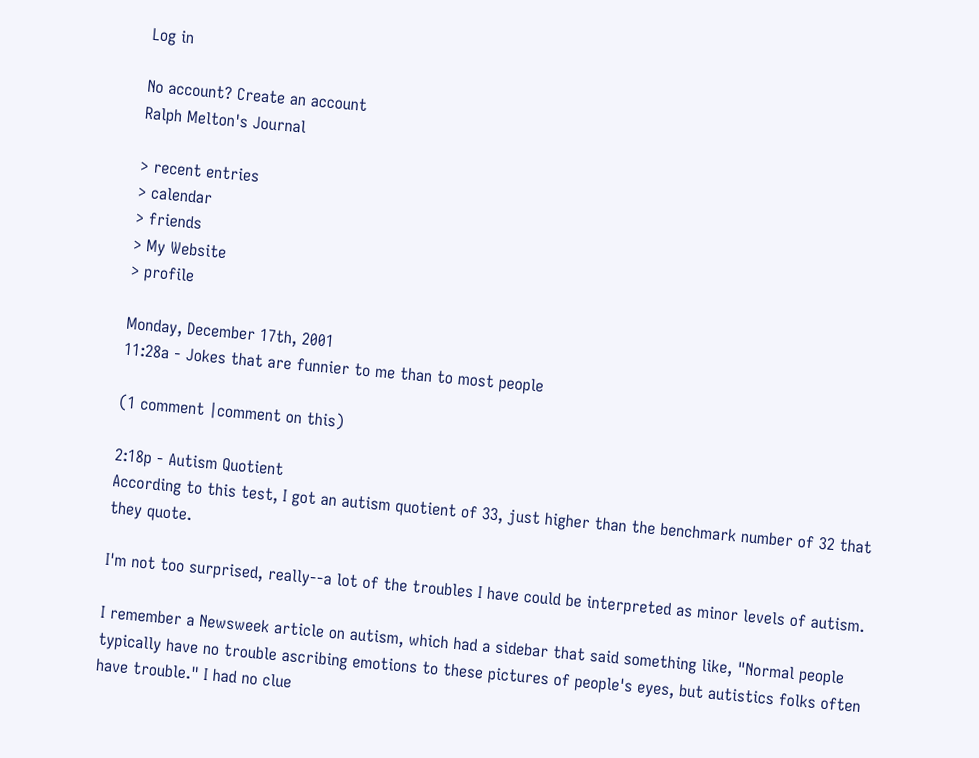Log in

No account? Create an account
Ralph Melton's Journal

> recent entries
> calendar
> friends
> My Website
> profile

Monday, December 17th, 2001
11:28a - Jokes that are funnier to me than to most people

(1 comment |comment on this)

2:18p - Autism Quotient
According to this test, I got an autism quotient of 33, just higher than the benchmark number of 32 that they quote.

I'm not too surprised, really--a lot of the troubles I have could be interpreted as minor levels of autism.

I remember a Newsweek article on autism, which had a sidebar that said something like, "Normal people typically have no trouble ascribing emotions to these pictures of people's eyes, but autistics folks often have trouble." I had no clue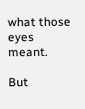what those eyes meant.

But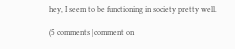hey, I seem to be functioning in society pretty well.

(5 comments |comment on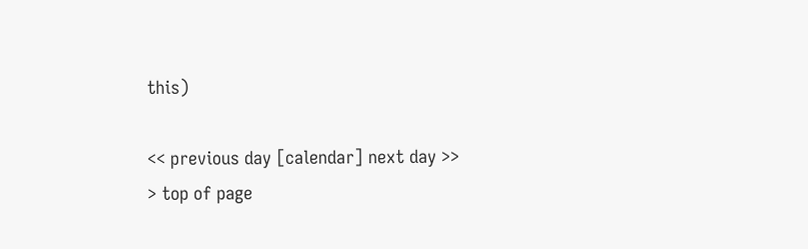this)

<< previous day [calendar] next day >>
> top of page